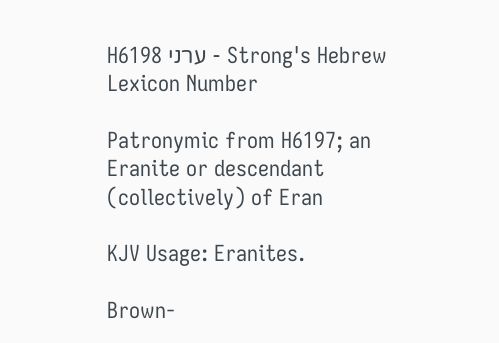H6198 ערני - Strong's Hebrew Lexicon Number

Patronymic from H6197; an Eranite or descendant (collectively) of Eran

KJV Usage: Eranites.

Brown-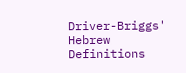Driver-Briggs' Hebrew Definitions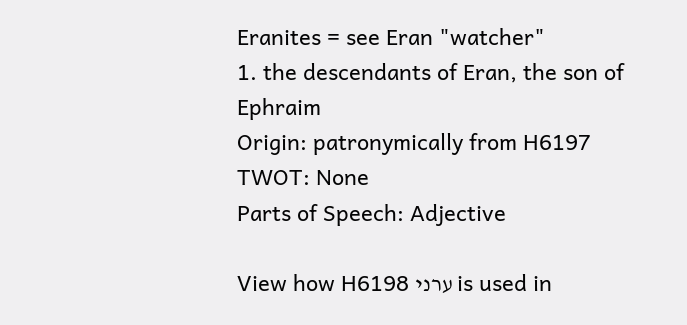Eranites = see Eran "watcher"
1. the descendants of Eran, the son of Ephraim
Origin: patronymically from H6197
TWOT: None
Parts of Speech: Adjective

View how H6198 ערני is used in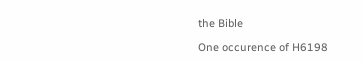the Bible

One occurence of H6198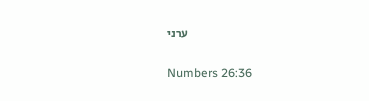ערני

Numbers 26:36